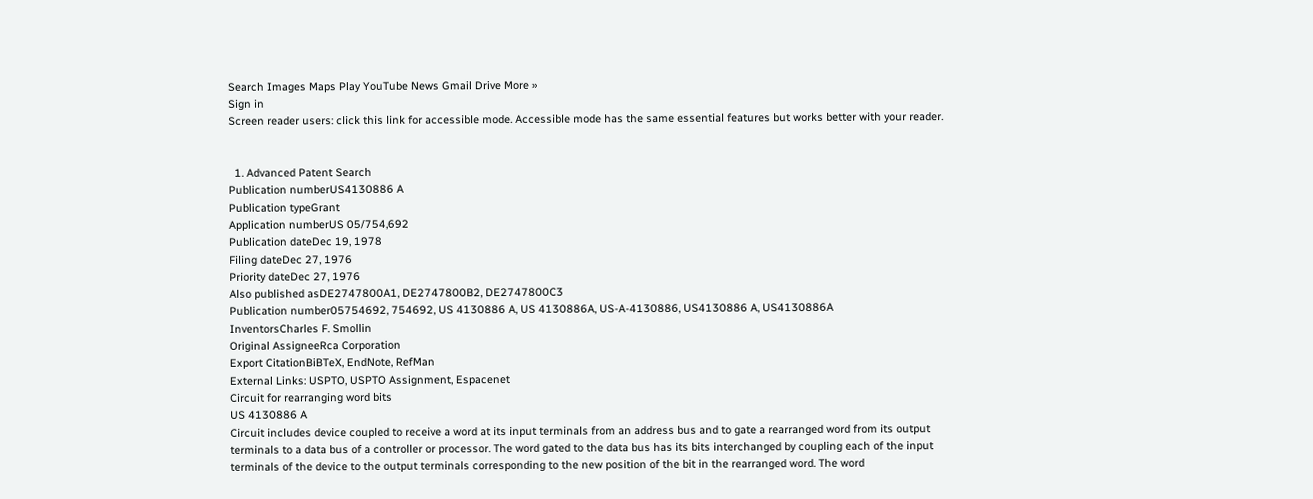Search Images Maps Play YouTube News Gmail Drive More »
Sign in
Screen reader users: click this link for accessible mode. Accessible mode has the same essential features but works better with your reader.


  1. Advanced Patent Search
Publication numberUS4130886 A
Publication typeGrant
Application numberUS 05/754,692
Publication dateDec 19, 1978
Filing dateDec 27, 1976
Priority dateDec 27, 1976
Also published asDE2747800A1, DE2747800B2, DE2747800C3
Publication number05754692, 754692, US 4130886 A, US 4130886A, US-A-4130886, US4130886 A, US4130886A
InventorsCharles F. Smollin
Original AssigneeRca Corporation
Export CitationBiBTeX, EndNote, RefMan
External Links: USPTO, USPTO Assignment, Espacenet
Circuit for rearranging word bits
US 4130886 A
Circuit includes device coupled to receive a word at its input terminals from an address bus and to gate a rearranged word from its output terminals to a data bus of a controller or processor. The word gated to the data bus has its bits interchanged by coupling each of the input terminals of the device to the output terminals corresponding to the new position of the bit in the rearranged word. The word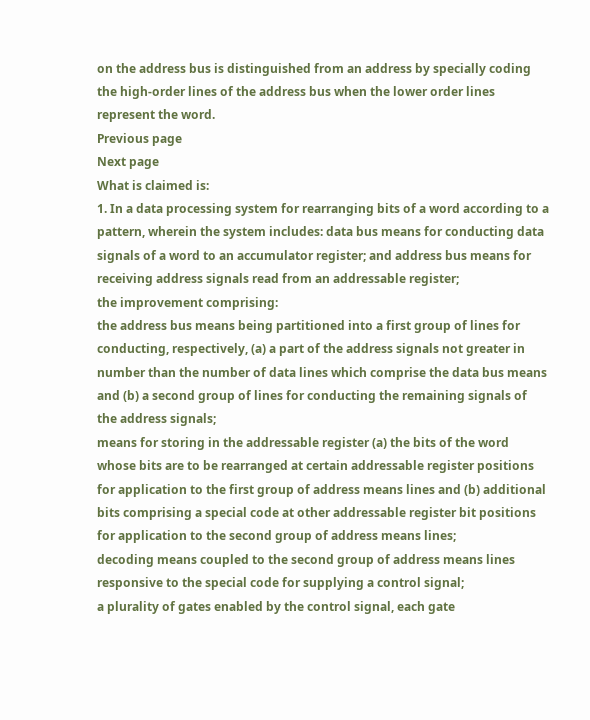on the address bus is distinguished from an address by specially coding the high-order lines of the address bus when the lower order lines represent the word.
Previous page
Next page
What is claimed is:
1. In a data processing system for rearranging bits of a word according to a pattern, wherein the system includes: data bus means for conducting data signals of a word to an accumulator register; and address bus means for receiving address signals read from an addressable register;
the improvement comprising:
the address bus means being partitioned into a first group of lines for conducting, respectively, (a) a part of the address signals not greater in number than the number of data lines which comprise the data bus means and (b) a second group of lines for conducting the remaining signals of the address signals;
means for storing in the addressable register (a) the bits of the word whose bits are to be rearranged at certain addressable register positions for application to the first group of address means lines and (b) additional bits comprising a special code at other addressable register bit positions for application to the second group of address means lines;
decoding means coupled to the second group of address means lines responsive to the special code for supplying a control signal;
a plurality of gates enabled by the control signal, each gate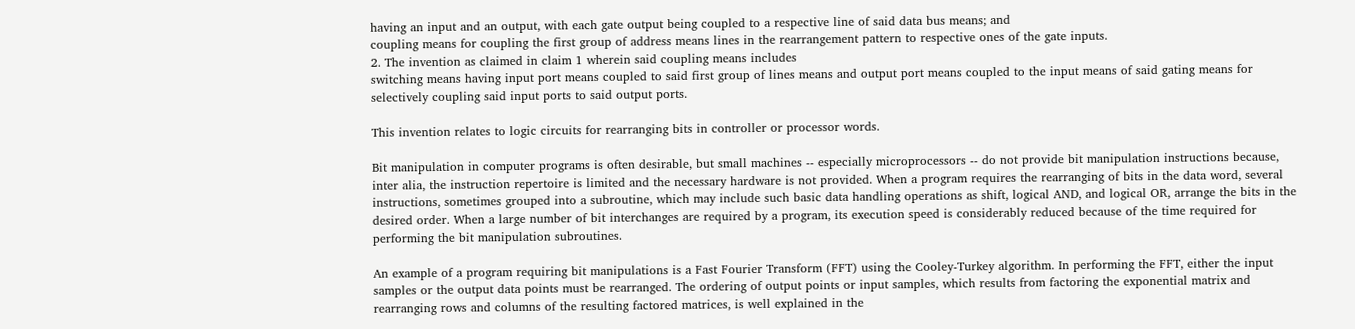having an input and an output, with each gate output being coupled to a respective line of said data bus means; and
coupling means for coupling the first group of address means lines in the rearrangement pattern to respective ones of the gate inputs.
2. The invention as claimed in claim 1 wherein said coupling means includes
switching means having input port means coupled to said first group of lines means and output port means coupled to the input means of said gating means for selectively coupling said input ports to said output ports.

This invention relates to logic circuits for rearranging bits in controller or processor words.

Bit manipulation in computer programs is often desirable, but small machines -- especially microprocessors -- do not provide bit manipulation instructions because, inter alia, the instruction repertoire is limited and the necessary hardware is not provided. When a program requires the rearranging of bits in the data word, several instructions, sometimes grouped into a subroutine, which may include such basic data handling operations as shift, logical AND, and logical OR, arrange the bits in the desired order. When a large number of bit interchanges are required by a program, its execution speed is considerably reduced because of the time required for performing the bit manipulation subroutines.

An example of a program requiring bit manipulations is a Fast Fourier Transform (FFT) using the Cooley-Turkey algorithm. In performing the FFT, either the input samples or the output data points must be rearranged. The ordering of output points or input samples, which results from factoring the exponential matrix and rearranging rows and columns of the resulting factored matrices, is well explained in the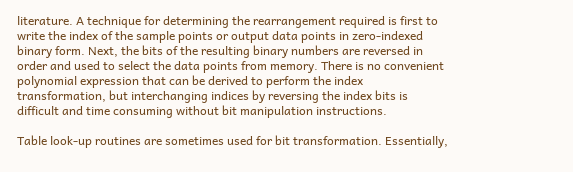literature. A technique for determining the rearrangement required is first to write the index of the sample points or output data points in zero-indexed binary form. Next, the bits of the resulting binary numbers are reversed in order and used to select the data points from memory. There is no convenient polynomial expression that can be derived to perform the index transformation, but interchanging indices by reversing the index bits is difficult and time consuming without bit manipulation instructions.

Table look-up routines are sometimes used for bit transformation. Essentially,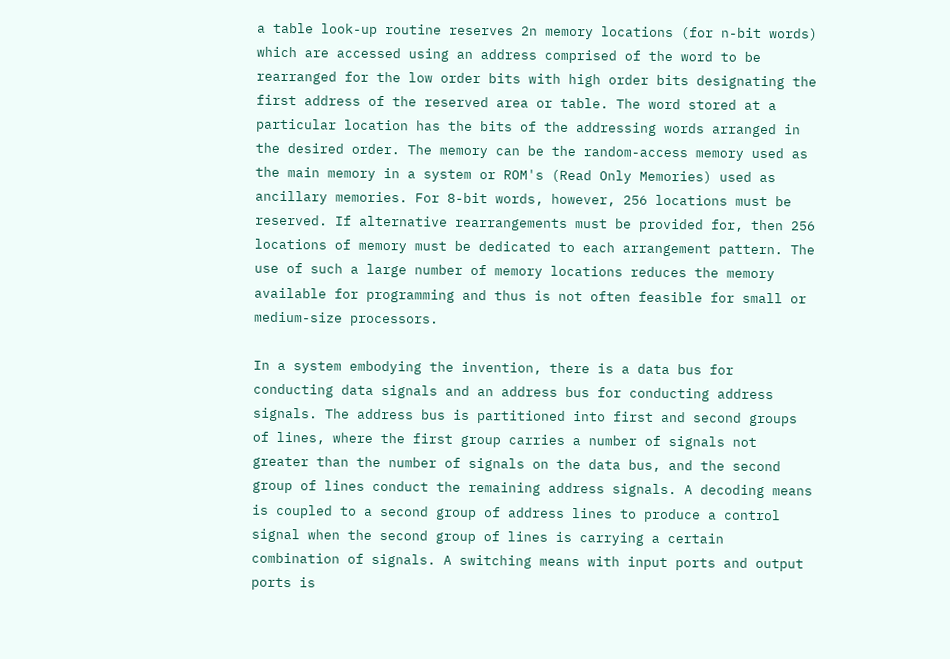a table look-up routine reserves 2n memory locations (for n-bit words) which are accessed using an address comprised of the word to be rearranged for the low order bits with high order bits designating the first address of the reserved area or table. The word stored at a particular location has the bits of the addressing words arranged in the desired order. The memory can be the random-access memory used as the main memory in a system or ROM's (Read Only Memories) used as ancillary memories. For 8-bit words, however, 256 locations must be reserved. If alternative rearrangements must be provided for, then 256 locations of memory must be dedicated to each arrangement pattern. The use of such a large number of memory locations reduces the memory available for programming and thus is not often feasible for small or medium-size processors.

In a system embodying the invention, there is a data bus for conducting data signals and an address bus for conducting address signals. The address bus is partitioned into first and second groups of lines, where the first group carries a number of signals not greater than the number of signals on the data bus, and the second group of lines conduct the remaining address signals. A decoding means is coupled to a second group of address lines to produce a control signal when the second group of lines is carrying a certain combination of signals. A switching means with input ports and output ports is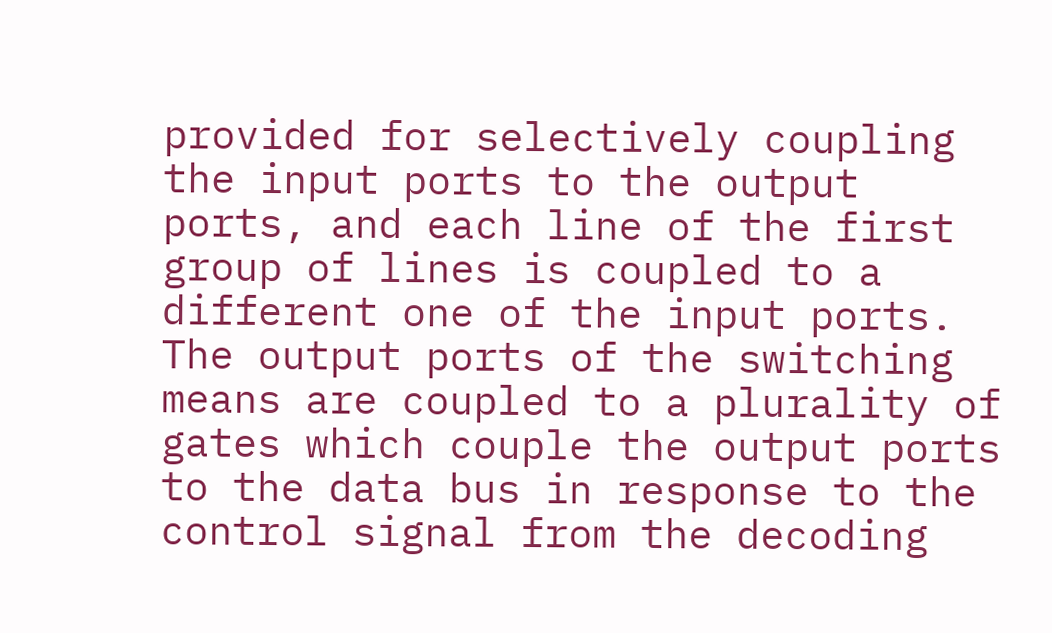provided for selectively coupling the input ports to the output ports, and each line of the first group of lines is coupled to a different one of the input ports. The output ports of the switching means are coupled to a plurality of gates which couple the output ports to the data bus in response to the control signal from the decoding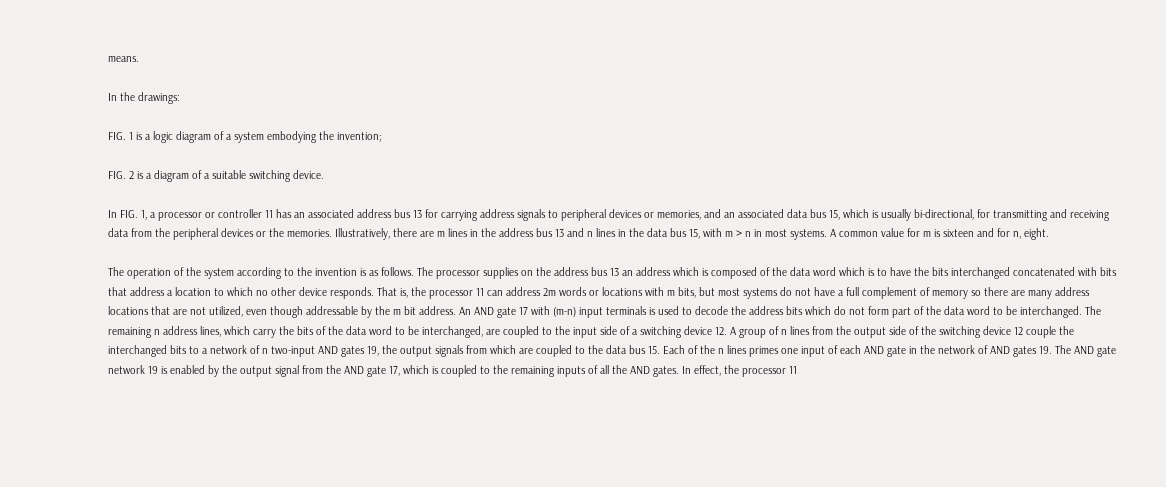means.

In the drawings:

FIG. 1 is a logic diagram of a system embodying the invention;

FIG. 2 is a diagram of a suitable switching device.

In FIG. 1, a processor or controller 11 has an associated address bus 13 for carrying address signals to peripheral devices or memories, and an associated data bus 15, which is usually bi-directional, for transmitting and receiving data from the peripheral devices or the memories. Illustratively, there are m lines in the address bus 13 and n lines in the data bus 15, with m > n in most systems. A common value for m is sixteen and for n, eight.

The operation of the system according to the invention is as follows. The processor supplies on the address bus 13 an address which is composed of the data word which is to have the bits interchanged concatenated with bits that address a location to which no other device responds. That is, the processor 11 can address 2m words or locations with m bits, but most systems do not have a full complement of memory so there are many address locations that are not utilized, even though addressable by the m bit address. An AND gate 17 with (m-n) input terminals is used to decode the address bits which do not form part of the data word to be interchanged. The remaining n address lines, which carry the bits of the data word to be interchanged, are coupled to the input side of a switching device 12. A group of n lines from the output side of the switching device 12 couple the interchanged bits to a network of n two-input AND gates 19, the output signals from which are coupled to the data bus 15. Each of the n lines primes one input of each AND gate in the network of AND gates 19. The AND gate network 19 is enabled by the output signal from the AND gate 17, which is coupled to the remaining inputs of all the AND gates. In effect, the processor 11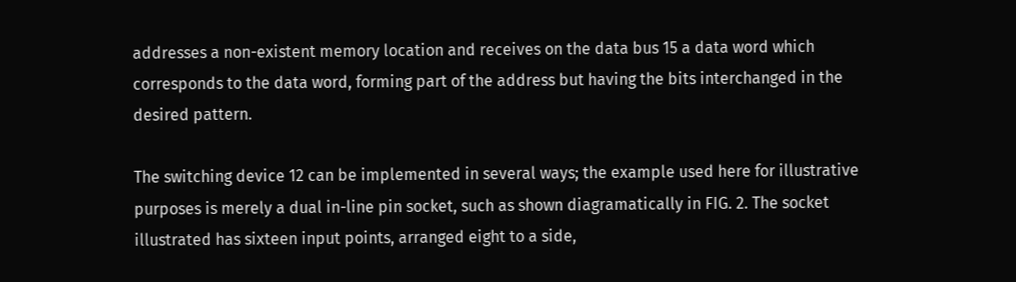addresses a non-existent memory location and receives on the data bus 15 a data word which corresponds to the data word, forming part of the address but having the bits interchanged in the desired pattern.

The switching device 12 can be implemented in several ways; the example used here for illustrative purposes is merely a dual in-line pin socket, such as shown diagramatically in FIG. 2. The socket illustrated has sixteen input points, arranged eight to a side,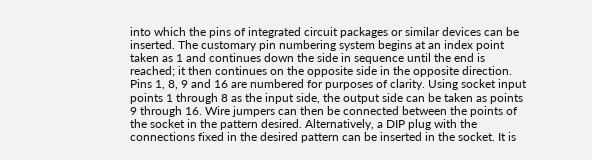into which the pins of integrated circuit packages or similar devices can be inserted. The customary pin numbering system begins at an index point taken as 1 and continues down the side in sequence until the end is reached; it then continues on the opposite side in the opposite direction. Pins 1, 8, 9 and 16 are numbered for purposes of clarity. Using socket input points 1 through 8 as the input side, the output side can be taken as points 9 through 16. Wire jumpers can then be connected between the points of the socket in the pattern desired. Alternatively, a DIP plug with the connections fixed in the desired pattern can be inserted in the socket. It is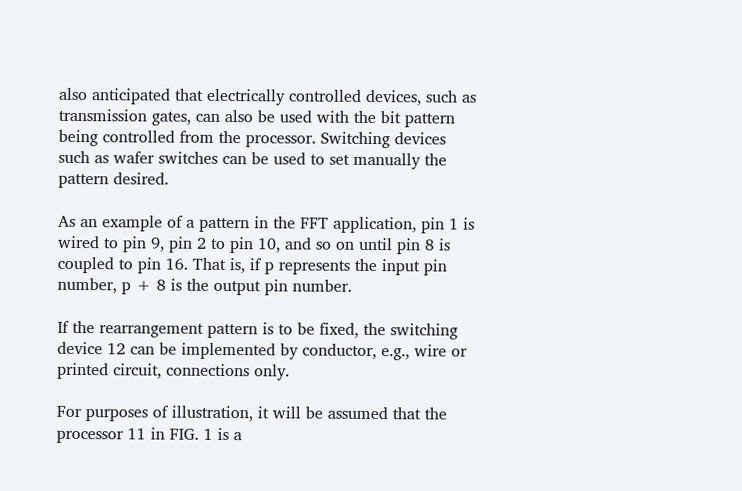also anticipated that electrically controlled devices, such as transmission gates, can also be used with the bit pattern being controlled from the processor. Switching devices such as wafer switches can be used to set manually the pattern desired.

As an example of a pattern in the FFT application, pin 1 is wired to pin 9, pin 2 to pin 10, and so on until pin 8 is coupled to pin 16. That is, if p represents the input pin number, p + 8 is the output pin number.

If the rearrangement pattern is to be fixed, the switching device 12 can be implemented by conductor, e.g., wire or printed circuit, connections only.

For purposes of illustration, it will be assumed that the processor 11 in FIG. 1 is a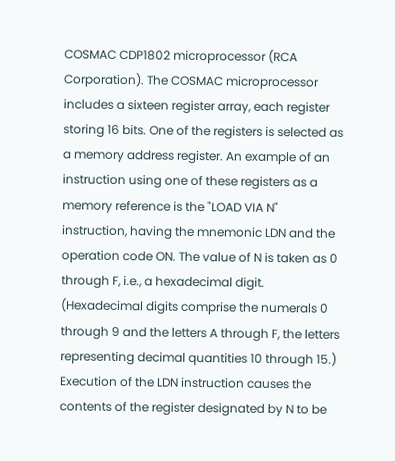COSMAC CDP1802 microprocessor (RCA Corporation). The COSMAC microprocessor includes a sixteen register array, each register storing 16 bits. One of the registers is selected as a memory address register. An example of an instruction using one of these registers as a memory reference is the "LOAD VIA N" instruction, having the mnemonic LDN and the operation code ON. The value of N is taken as 0 through F, i.e., a hexadecimal digit. (Hexadecimal digits comprise the numerals 0 through 9 and the letters A through F, the letters representing decimal quantities 10 through 15.) Execution of the LDN instruction causes the contents of the register designated by N to be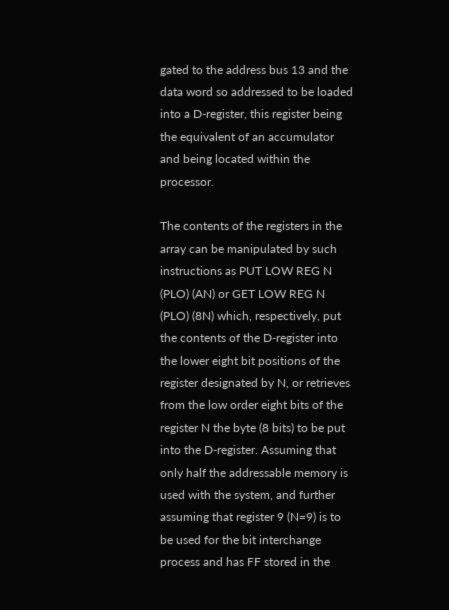gated to the address bus 13 and the data word so addressed to be loaded into a D-register, this register being the equivalent of an accumulator and being located within the processor.

The contents of the registers in the array can be manipulated by such instructions as PUT LOW REG N (PLO) (AN) or GET LOW REG N (PLO) (8N) which, respectively, put the contents of the D-register into the lower eight bit positions of the register designated by N, or retrieves from the low order eight bits of the register N the byte (8 bits) to be put into the D-register. Assuming that only half the addressable memory is used with the system, and further assuming that register 9 (N=9) is to be used for the bit interchange process and has FF stored in the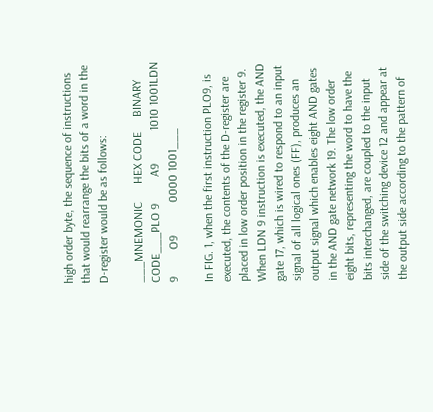high order byte, the sequence of instructions that would rearrange the bits of a word in the D-register would be as follows:

___MNEMONIC      HEX CODE     BINARY CODE___PLO 9         A9           1010 1001LDN 9         O9           0000 1001___

In FIG. 1, when the first instruction PLO9, is executed, the contents of the D-register are placed in low order position in the register 9. When LDN 9 instruction is executed, the AND gate 17, which is wired to respond to an input signal of all logical ones (FF), produces an output signal which enables eight AND gates in the AND gate network 19. The low order eight bits, representing the word to have the bits interchanged, are coupled to the input side of the switching device 12 and appear at the output side according to the pattern of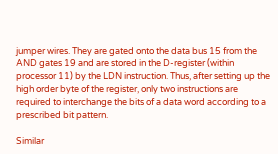jumper wires. They are gated onto the data bus 15 from the AND gates 19 and are stored in the D-register (within processor 11) by the LDN instruction. Thus, after setting up the high order byte of the register, only two instructions are required to interchange the bits of a data word according to a prescribed bit pattern.

Similar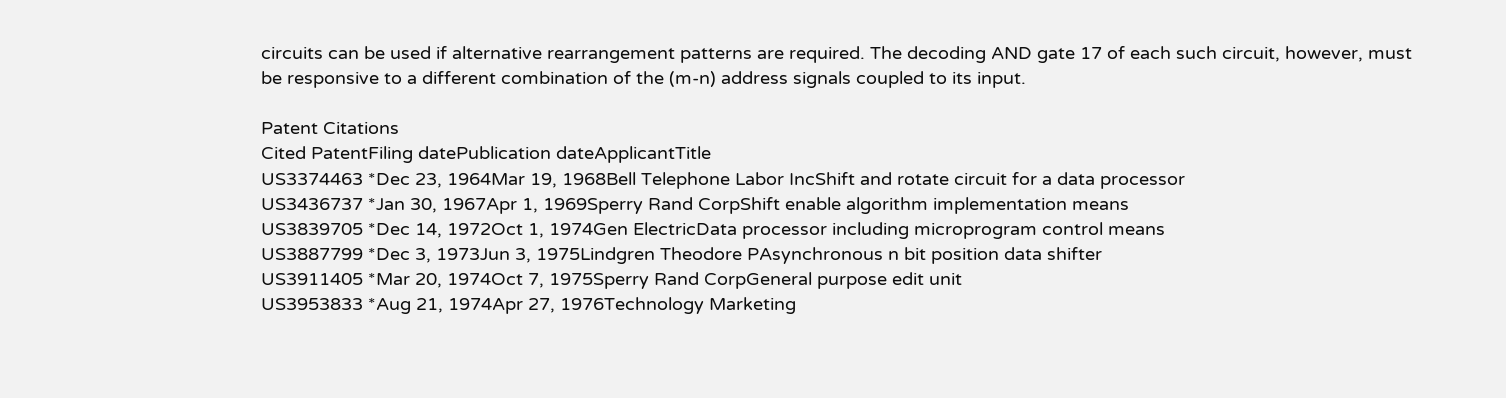circuits can be used if alternative rearrangement patterns are required. The decoding AND gate 17 of each such circuit, however, must be responsive to a different combination of the (m-n) address signals coupled to its input.

Patent Citations
Cited PatentFiling datePublication dateApplicantTitle
US3374463 *Dec 23, 1964Mar 19, 1968Bell Telephone Labor IncShift and rotate circuit for a data processor
US3436737 *Jan 30, 1967Apr 1, 1969Sperry Rand CorpShift enable algorithm implementation means
US3839705 *Dec 14, 1972Oct 1, 1974Gen ElectricData processor including microprogram control means
US3887799 *Dec 3, 1973Jun 3, 1975Lindgren Theodore PAsynchronous n bit position data shifter
US3911405 *Mar 20, 1974Oct 7, 1975Sperry Rand CorpGeneral purpose edit unit
US3953833 *Aug 21, 1974Apr 27, 1976Technology Marketing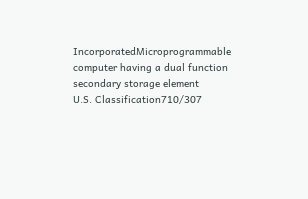IncorporatedMicroprogrammable computer having a dual function secondary storage element
U.S. Classification710/307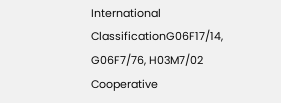International ClassificationG06F17/14, G06F7/76, H03M7/02
Cooperative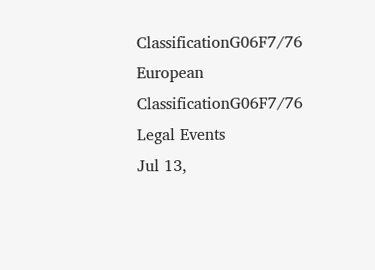ClassificationG06F7/76
European ClassificationG06F7/76
Legal Events
Jul 13,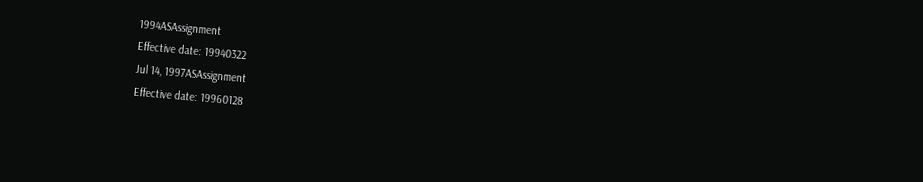1994ASAssignment
Effective date: 19940322
Jul 14, 1997ASAssignment
Effective date: 19960128